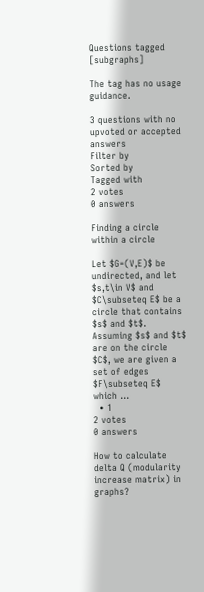Questions tagged [subgraphs]

The tag has no usage guidance.

3 questions with no upvoted or accepted answers
Filter by
Sorted by
Tagged with
2 votes
0 answers

Finding a circle within a circle

Let $G=(V,E)$ be undirected, and let $s,t\in V$ and $C\subseteq E$ be a circle that contains $s$ and $t$. Assuming $s$ and $t$ are on the circle $C$, we are given a set of edges $F\subseteq E$ which ...
  • 1
2 votes
0 answers

How to calculate delta Q (modularity increase matrix) in graphs?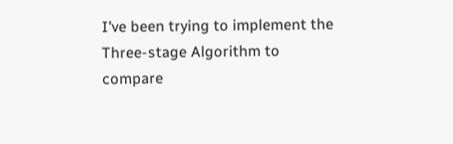I've been trying to implement the Three-stage Algorithm to compare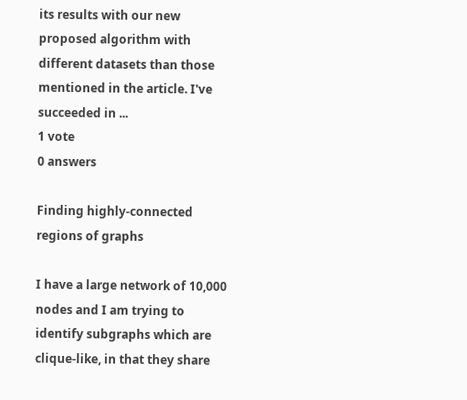its results with our new proposed algorithm with different datasets than those mentioned in the article. I've succeeded in ...
1 vote
0 answers

Finding highly-connected regions of graphs

I have a large network of 10,000 nodes and I am trying to identify subgraphs which are clique-like, in that they share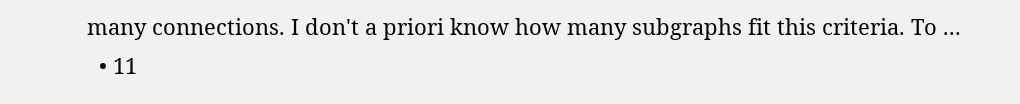many connections. I don't a priori know how many subgraphs fit this criteria. To ...
  • 11